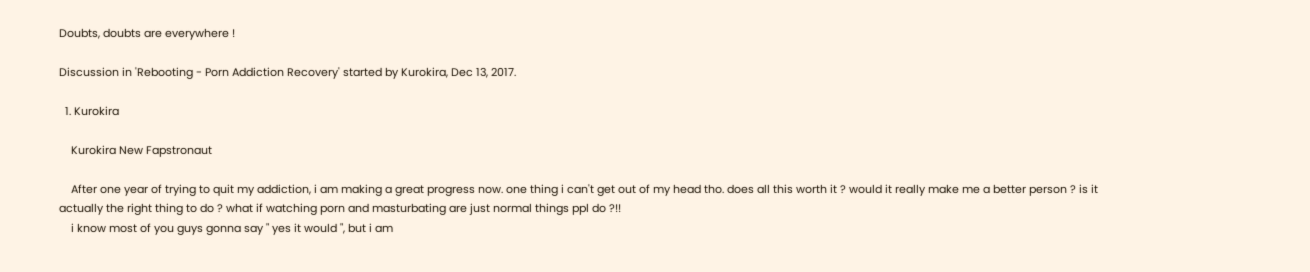Doubts, doubts are everywhere !

Discussion in 'Rebooting - Porn Addiction Recovery' started by Kurokira, Dec 13, 2017.

  1. Kurokira

    Kurokira New Fapstronaut

    After one year of trying to quit my addiction, i am making a great progress now. one thing i can't get out of my head tho. does all this worth it ? would it really make me a better person ? is it actually the right thing to do ? what if watching porn and masturbating are just normal things ppl do ?!!
    i know most of you guys gonna say " yes it would ", but i am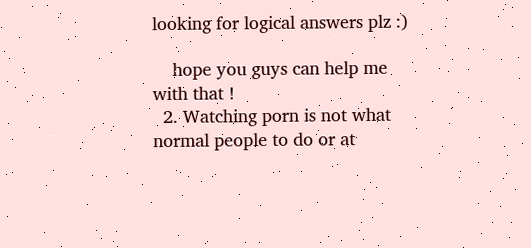looking for logical answers plz :)

    hope you guys can help me with that !
  2. Watching porn is not what normal people to do or at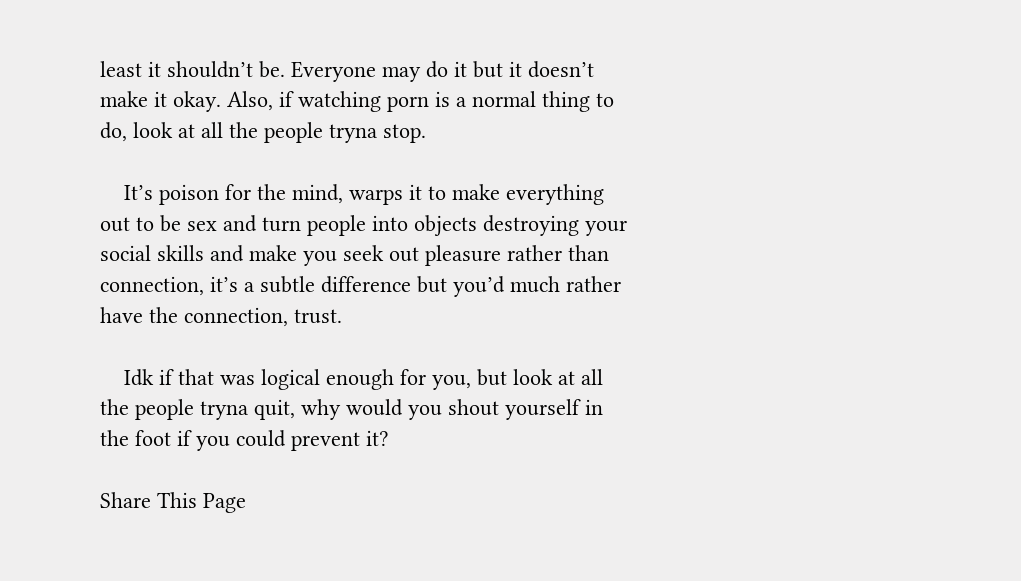least it shouldn’t be. Everyone may do it but it doesn’t make it okay. Also, if watching porn is a normal thing to do, look at all the people tryna stop.

    It’s poison for the mind, warps it to make everything out to be sex and turn people into objects destroying your social skills and make you seek out pleasure rather than connection, it’s a subtle difference but you’d much rather have the connection, trust.

    Idk if that was logical enough for you, but look at all the people tryna quit, why would you shout yourself in the foot if you could prevent it?

Share This Page